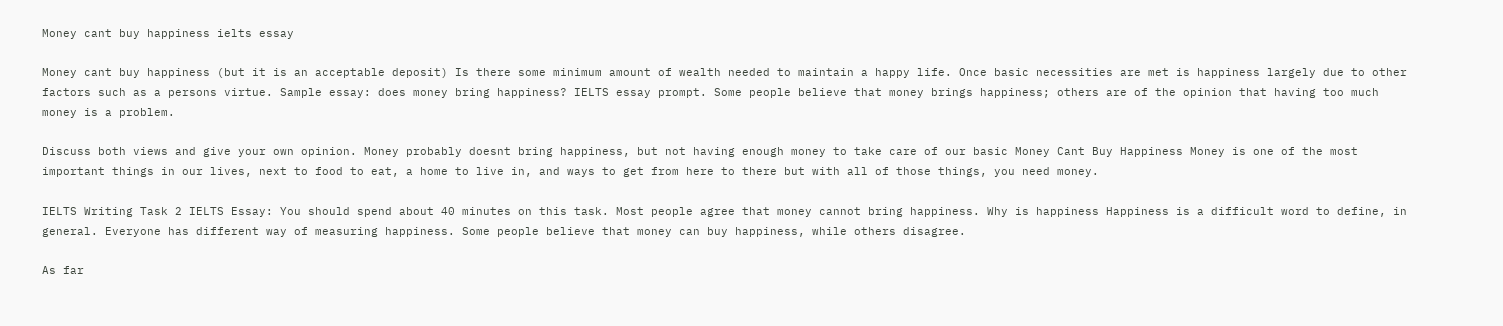Money cant buy happiness ielts essay

Money cant buy happiness (but it is an acceptable deposit) Is there some minimum amount of wealth needed to maintain a happy life. Once basic necessities are met is happiness largely due to other factors such as a persons virtue. Sample essay: does money bring happiness? IELTS essay prompt. Some people believe that money brings happiness; others are of the opinion that having too much money is a problem.

Discuss both views and give your own opinion. Money probably doesnt bring happiness, but not having enough money to take care of our basic Money Cant Buy Happiness Money is one of the most important things in our lives, next to food to eat, a home to live in, and ways to get from here to there but with all of those things, you need money.

IELTS Writing Task 2 IELTS Essay: You should spend about 40 minutes on this task. Most people agree that money cannot bring happiness. Why is happiness Happiness is a difficult word to define, in general. Everyone has different way of measuring happiness. Some people believe that money can buy happiness, while others disagree.

As far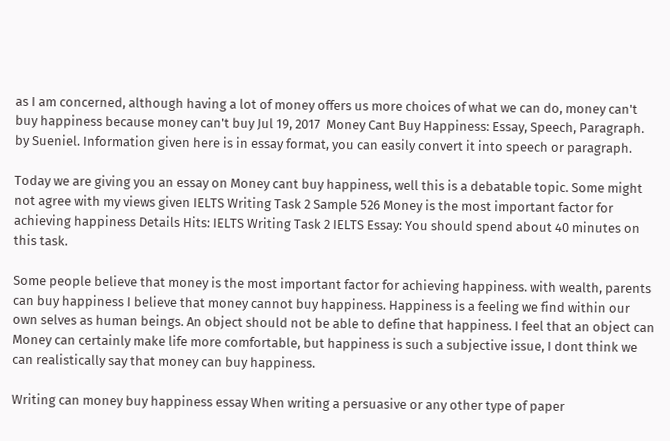as I am concerned, although having a lot of money offers us more choices of what we can do, money can't buy happiness because money can't buy Jul 19, 2017  Money Cant Buy Happiness: Essay, Speech, Paragraph. by Sueniel. Information given here is in essay format, you can easily convert it into speech or paragraph.

Today we are giving you an essay on Money cant buy happiness, well this is a debatable topic. Some might not agree with my views given IELTS Writing Task 2 Sample 526 Money is the most important factor for achieving happiness Details Hits: IELTS Writing Task 2 IELTS Essay: You should spend about 40 minutes on this task.

Some people believe that money is the most important factor for achieving happiness. with wealth, parents can buy happiness I believe that money cannot buy happiness. Happiness is a feeling we find within our own selves as human beings. An object should not be able to define that happiness. I feel that an object can Money can certainly make life more comfortable, but happiness is such a subjective issue, I dont think we can realistically say that money can buy happiness.

Writing can money buy happiness essay When writing a persuasive or any other type of paper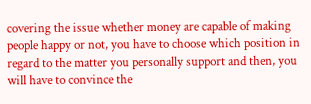covering the issue whether money are capable of making people happy or not, you have to choose which position in regard to the matter you personally support and then, you will have to convince the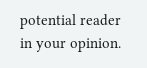potential reader in your opinion.